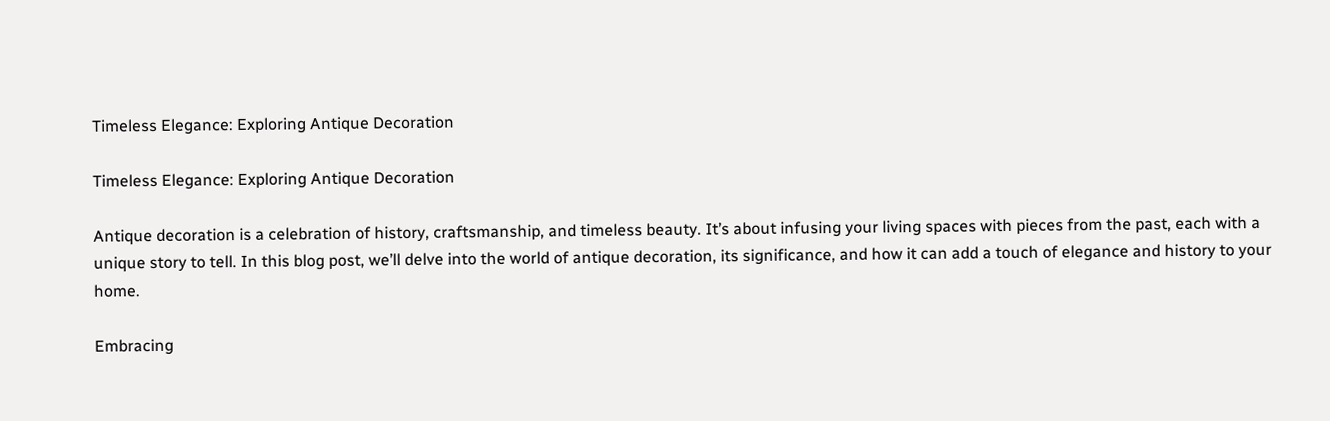Timeless Elegance: Exploring Antique Decoration

Timeless Elegance: Exploring Antique Decoration

Antique decoration is a celebration of history, craftsmanship, and timeless beauty. It’s about infusing your living spaces with pieces from the past, each with a unique story to tell. In this blog post, we’ll delve into the world of antique decoration, its significance, and how it can add a touch of elegance and history to your home.

Embracing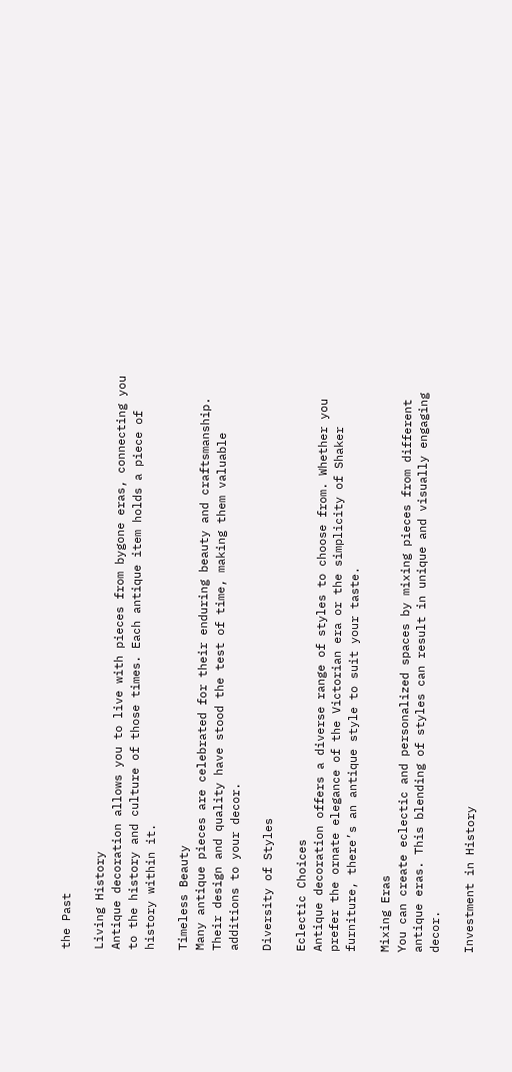the Past

Living History
Antique decoration allows you to live with pieces from bygone eras, connecting you to the history and culture of those times. Each antique item holds a piece of history within it.

Timeless Beauty
Many antique pieces are celebrated for their enduring beauty and craftsmanship. Their design and quality have stood the test of time, making them valuable additions to your decor.

Diversity of Styles

Eclectic Choices
Antique decoration offers a diverse range of styles to choose from. Whether you prefer the ornate elegance of the Victorian era or the simplicity of Shaker furniture, there’s an antique style to suit your taste.

Mixing Eras
You can create eclectic and personalized spaces by mixing pieces from different antique eras. This blending of styles can result in unique and visually engaging decor.

Investment in History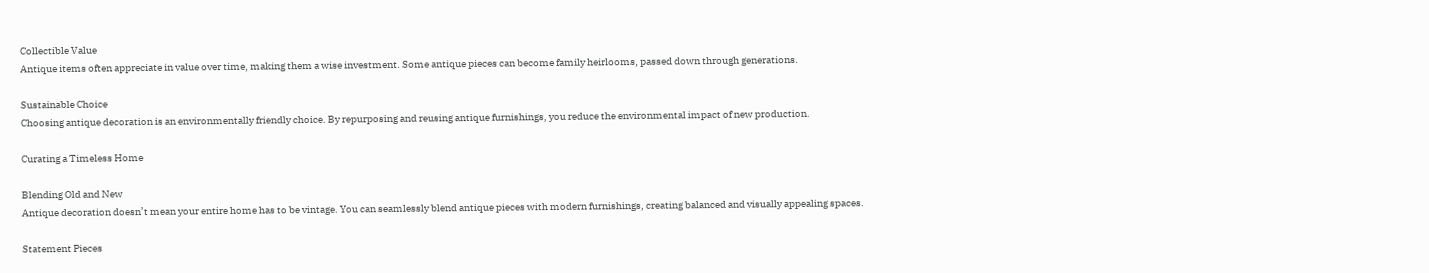Collectible Value
Antique items often appreciate in value over time, making them a wise investment. Some antique pieces can become family heirlooms, passed down through generations.

Sustainable Choice
Choosing antique decoration is an environmentally friendly choice. By repurposing and reusing antique furnishings, you reduce the environmental impact of new production.

Curating a Timeless Home

Blending Old and New
Antique decoration doesn’t mean your entire home has to be vintage. You can seamlessly blend antique pieces with modern furnishings, creating balanced and visually appealing spaces.

Statement Pieces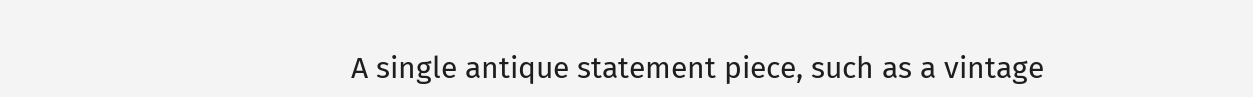A single antique statement piece, such as a vintage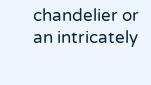chandelier or an intricately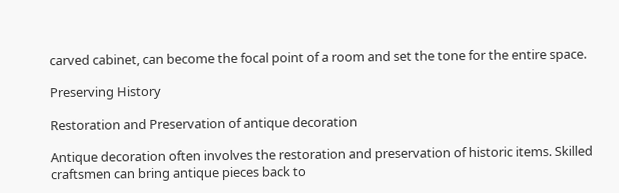carved cabinet, can become the focal point of a room and set the tone for the entire space.

Preserving History

Restoration and Preservation of antique decoration

Antique decoration often involves the restoration and preservation of historic items. Skilled craftsmen can bring antique pieces back to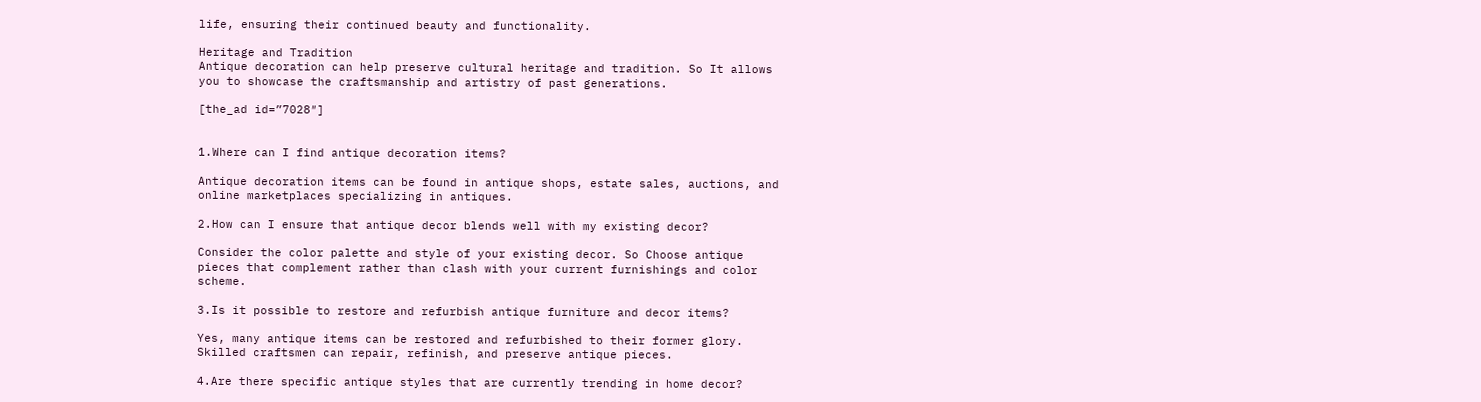life, ensuring their continued beauty and functionality.

Heritage and Tradition
Antique decoration can help preserve cultural heritage and tradition. So It allows you to showcase the craftsmanship and artistry of past generations.

[the_ad id=”7028″]


1.Where can I find antique decoration items?

Antique decoration items can be found in antique shops, estate sales, auctions, and online marketplaces specializing in antiques.

2.How can I ensure that antique decor blends well with my existing decor?

Consider the color palette and style of your existing decor. So Choose antique pieces that complement rather than clash with your current furnishings and color scheme.

3.Is it possible to restore and refurbish antique furniture and decor items?

Yes, many antique items can be restored and refurbished to their former glory. Skilled craftsmen can repair, refinish, and preserve antique pieces.

4.Are there specific antique styles that are currently trending in home decor?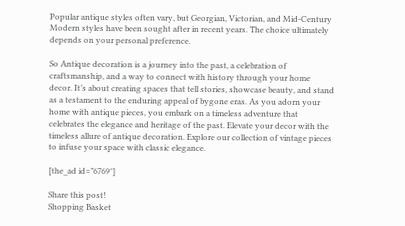Popular antique styles often vary, but Georgian, Victorian, and Mid-Century Modern styles have been sought after in recent years. The choice ultimately depends on your personal preference.

So Antique decoration is a journey into the past, a celebration of craftsmanship, and a way to connect with history through your home decor. It’s about creating spaces that tell stories, showcase beauty, and stand as a testament to the enduring appeal of bygone eras. As you adorn your home with antique pieces, you embark on a timeless adventure that celebrates the elegance and heritage of the past. Elevate your decor with the timeless allure of antique decoration. Explore our collection of vintage pieces to infuse your space with classic elegance.

[the_ad id=”6769″]

Share this post!
Shopping Basket